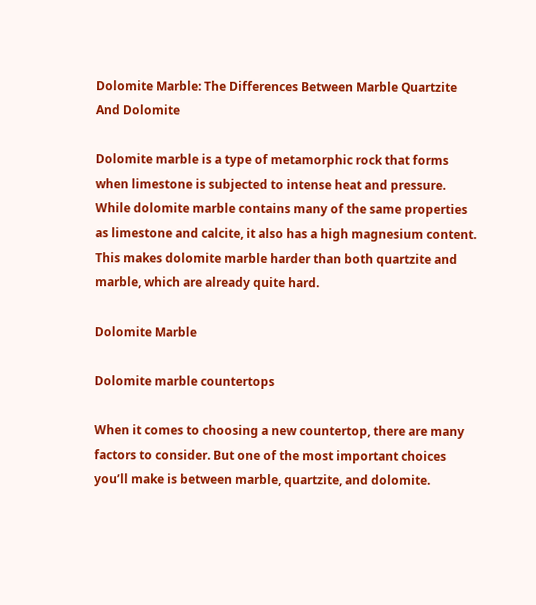Dolomite Marble: The Differences Between Marble Quartzite And Dolomite

Dolomite marble is a type of metamorphic rock that forms when limestone is subjected to intense heat and pressure. While dolomite marble contains many of the same properties as limestone and calcite, it also has a high magnesium content. This makes dolomite marble harder than both quartzite and marble, which are already quite hard.

Dolomite Marble

Dolomite marble countertops

When it comes to choosing a new countertop, there are many factors to consider. But one of the most important choices you’ll make is between marble, quartzite, and dolomite.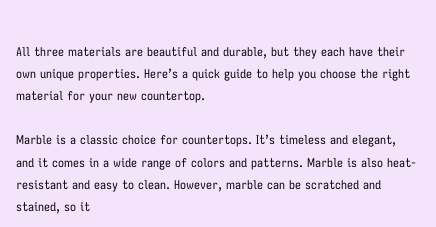All three materials are beautiful and durable, but they each have their own unique properties. Here’s a quick guide to help you choose the right material for your new countertop.

Marble is a classic choice for countertops. It’s timeless and elegant, and it comes in a wide range of colors and patterns. Marble is also heat-resistant and easy to clean. However, marble can be scratched and stained, so it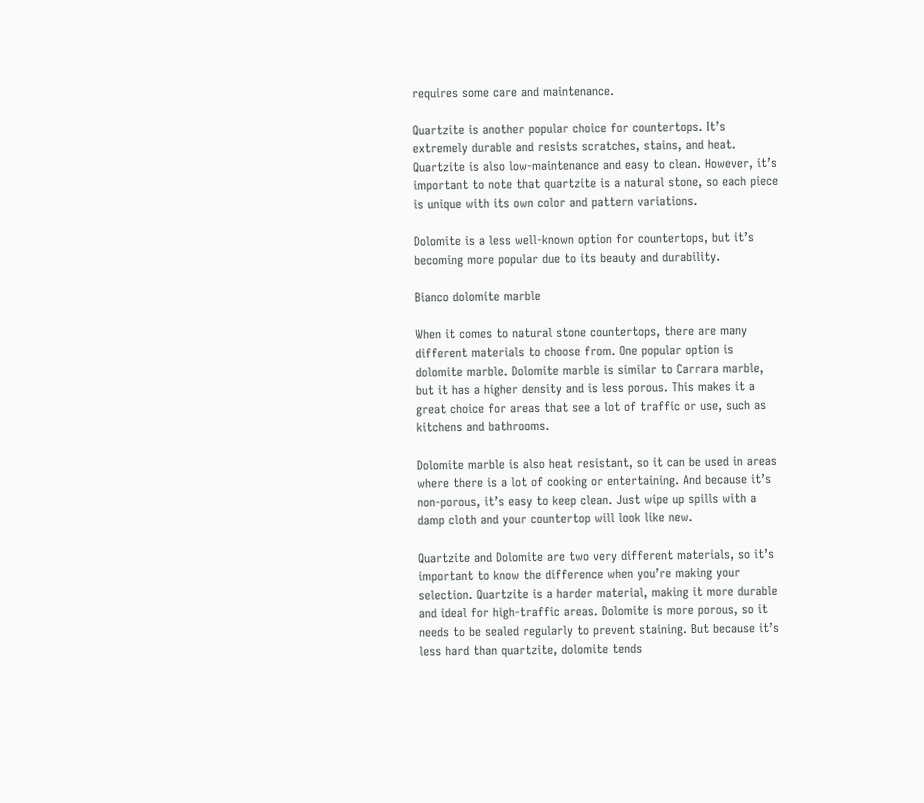requires some care and maintenance.

Quartzite is another popular choice for countertops. It’s extremely durable and resists scratches, stains, and heat. Quartzite is also low-maintenance and easy to clean. However, it’s important to note that quartzite is a natural stone, so each piece is unique with its own color and pattern variations.

Dolomite is a less well-known option for countertops, but it’s becoming more popular due to its beauty and durability.

Bianco dolomite marble

When it comes to natural stone countertops, there are many different materials to choose from. One popular option is dolomite marble. Dolomite marble is similar to Carrara marble, but it has a higher density and is less porous. This makes it a great choice for areas that see a lot of traffic or use, such as kitchens and bathrooms.

Dolomite marble is also heat resistant, so it can be used in areas where there is a lot of cooking or entertaining. And because it’s non-porous, it’s easy to keep clean. Just wipe up spills with a damp cloth and your countertop will look like new.

Quartzite and Dolomite are two very different materials, so it’s important to know the difference when you’re making your selection. Quartzite is a harder material, making it more durable and ideal for high-traffic areas. Dolomite is more porous, so it needs to be sealed regularly to prevent staining. But because it’s less hard than quartzite, dolomite tends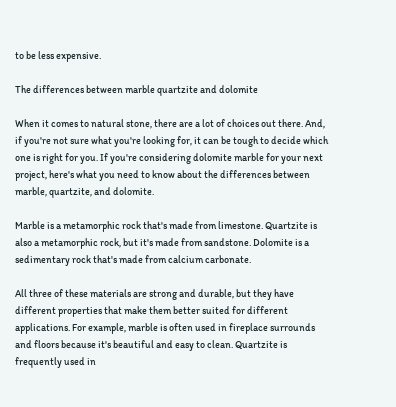to be less expensive.

The differences between marble quartzite and dolomite

When it comes to natural stone, there are a lot of choices out there. And, if you're not sure what you're looking for, it can be tough to decide which one is right for you. If you're considering dolomite marble for your next project, here's what you need to know about the differences between marble, quartzite, and dolomite.

Marble is a metamorphic rock that's made from limestone. Quartzite is also a metamorphic rock, but it's made from sandstone. Dolomite is a sedimentary rock that's made from calcium carbonate.

All three of these materials are strong and durable, but they have different properties that make them better suited for different applications. For example, marble is often used in fireplace surrounds and floors because it's beautiful and easy to clean. Quartzite is frequently used in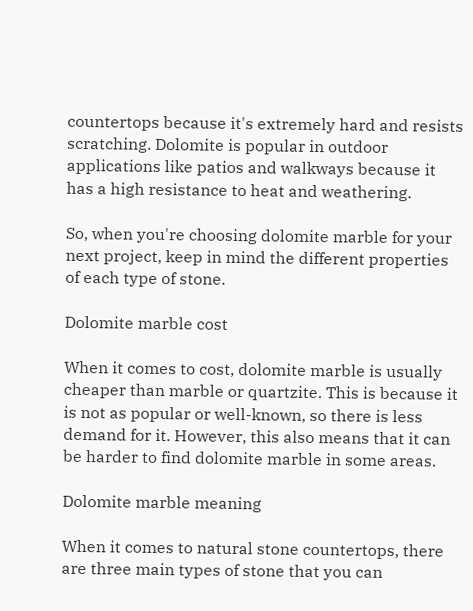countertops because it's extremely hard and resists scratching. Dolomite is popular in outdoor applications like patios and walkways because it has a high resistance to heat and weathering.

So, when you're choosing dolomite marble for your next project, keep in mind the different properties of each type of stone.

Dolomite marble cost

When it comes to cost, dolomite marble is usually cheaper than marble or quartzite. This is because it is not as popular or well-known, so there is less demand for it. However, this also means that it can be harder to find dolomite marble in some areas.

Dolomite marble meaning

When it comes to natural stone countertops, there are three main types of stone that you can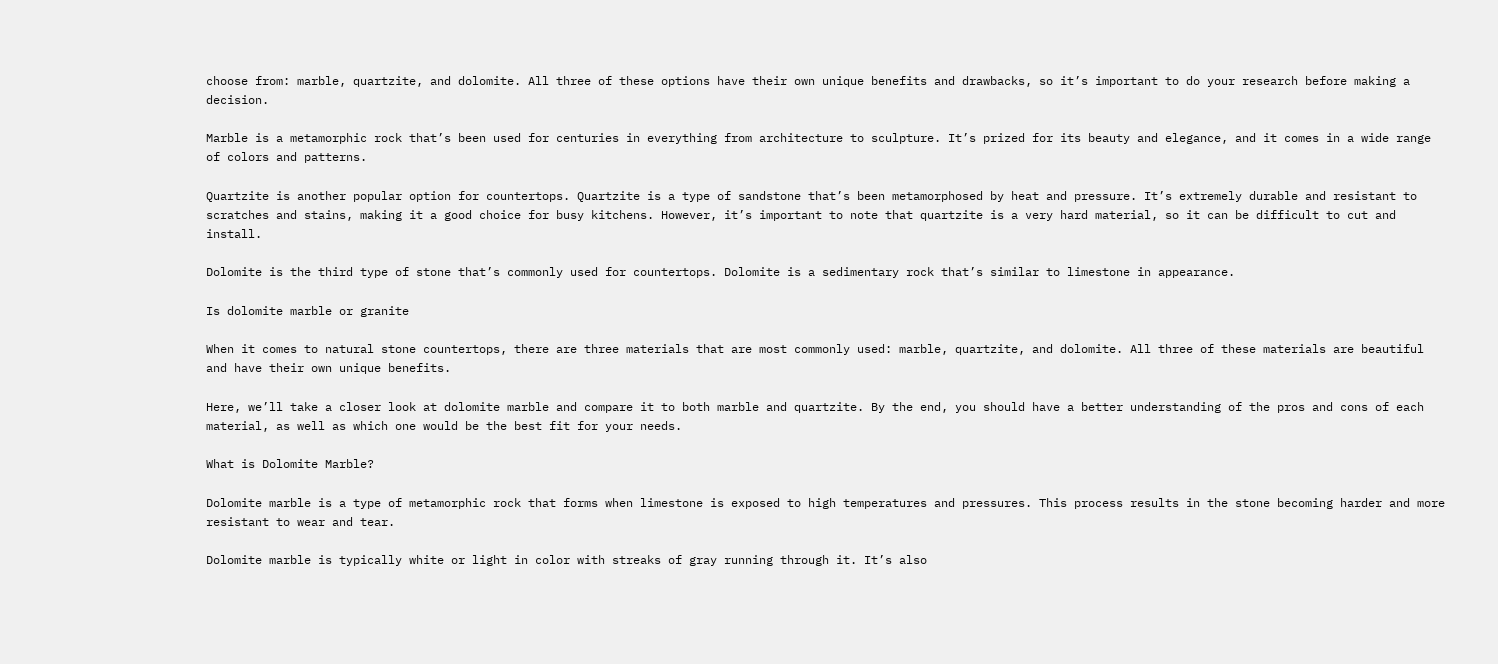choose from: marble, quartzite, and dolomite. All three of these options have their own unique benefits and drawbacks, so it’s important to do your research before making a decision.

Marble is a metamorphic rock that’s been used for centuries in everything from architecture to sculpture. It’s prized for its beauty and elegance, and it comes in a wide range of colors and patterns.

Quartzite is another popular option for countertops. Quartzite is a type of sandstone that’s been metamorphosed by heat and pressure. It’s extremely durable and resistant to scratches and stains, making it a good choice for busy kitchens. However, it’s important to note that quartzite is a very hard material, so it can be difficult to cut and install.

Dolomite is the third type of stone that’s commonly used for countertops. Dolomite is a sedimentary rock that’s similar to limestone in appearance.

Is dolomite marble or granite

When it comes to natural stone countertops, there are three materials that are most commonly used: marble, quartzite, and dolomite. All three of these materials are beautiful and have their own unique benefits.

Here, we’ll take a closer look at dolomite marble and compare it to both marble and quartzite. By the end, you should have a better understanding of the pros and cons of each material, as well as which one would be the best fit for your needs.

What is Dolomite Marble?

Dolomite marble is a type of metamorphic rock that forms when limestone is exposed to high temperatures and pressures. This process results in the stone becoming harder and more resistant to wear and tear.

Dolomite marble is typically white or light in color with streaks of gray running through it. It’s also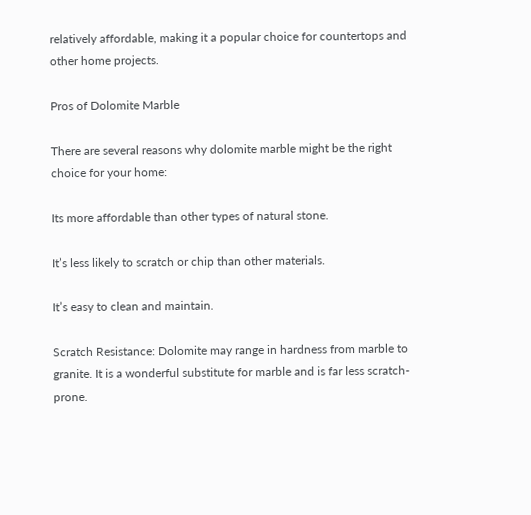relatively affordable, making it a popular choice for countertops and other home projects.

Pros of Dolomite Marble

There are several reasons why dolomite marble might be the right choice for your home:

Its more affordable than other types of natural stone.

It’s less likely to scratch or chip than other materials.

It’s easy to clean and maintain.

Scratch Resistance: Dolomite may range in hardness from marble to granite. It is a wonderful substitute for marble and is far less scratch-prone.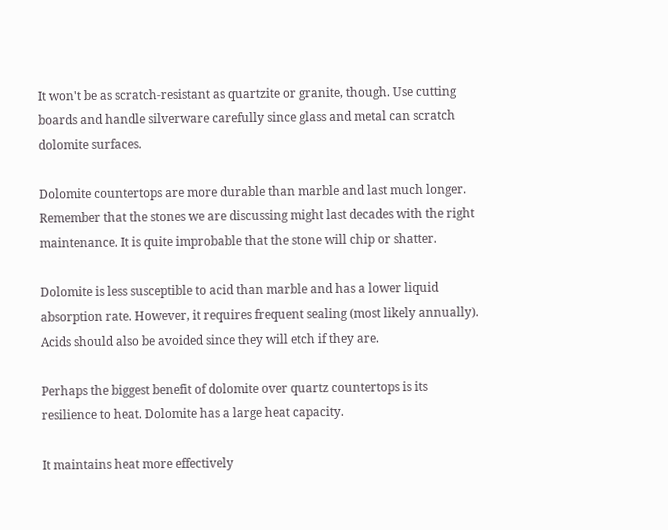It won't be as scratch-resistant as quartzite or granite, though. Use cutting boards and handle silverware carefully since glass and metal can scratch dolomite surfaces.

Dolomite countertops are more durable than marble and last much longer. Remember that the stones we are discussing might last decades with the right maintenance. It is quite improbable that the stone will chip or shatter.

Dolomite is less susceptible to acid than marble and has a lower liquid absorption rate. However, it requires frequent sealing (most likely annually). Acids should also be avoided since they will etch if they are.

Perhaps the biggest benefit of dolomite over quartz countertops is its resilience to heat. Dolomite has a large heat capacity.

It maintains heat more effectively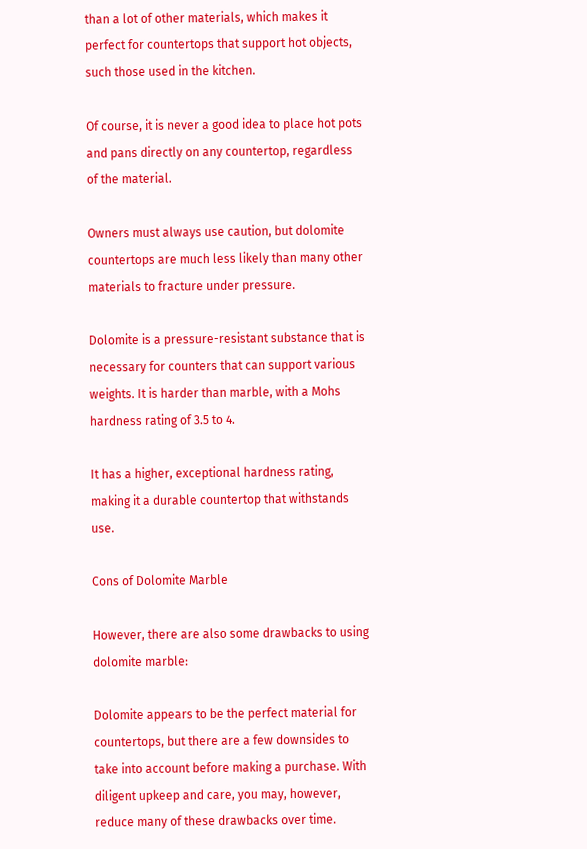than a lot of other materials, which makes it perfect for countertops that support hot objects, such those used in the kitchen.

Of course, it is never a good idea to place hot pots and pans directly on any countertop, regardless of the material.

Owners must always use caution, but dolomite countertops are much less likely than many other materials to fracture under pressure.

Dolomite is a pressure-resistant substance that is necessary for counters that can support various weights. It is harder than marble, with a Mohs hardness rating of 3.5 to 4.

It has a higher, exceptional hardness rating, making it a durable countertop that withstands use.

Cons of Dolomite Marble

However, there are also some drawbacks to using dolomite marble:

Dolomite appears to be the perfect material for countertops, but there are a few downsides to take into account before making a purchase. With diligent upkeep and care, you may, however, reduce many of these drawbacks over time.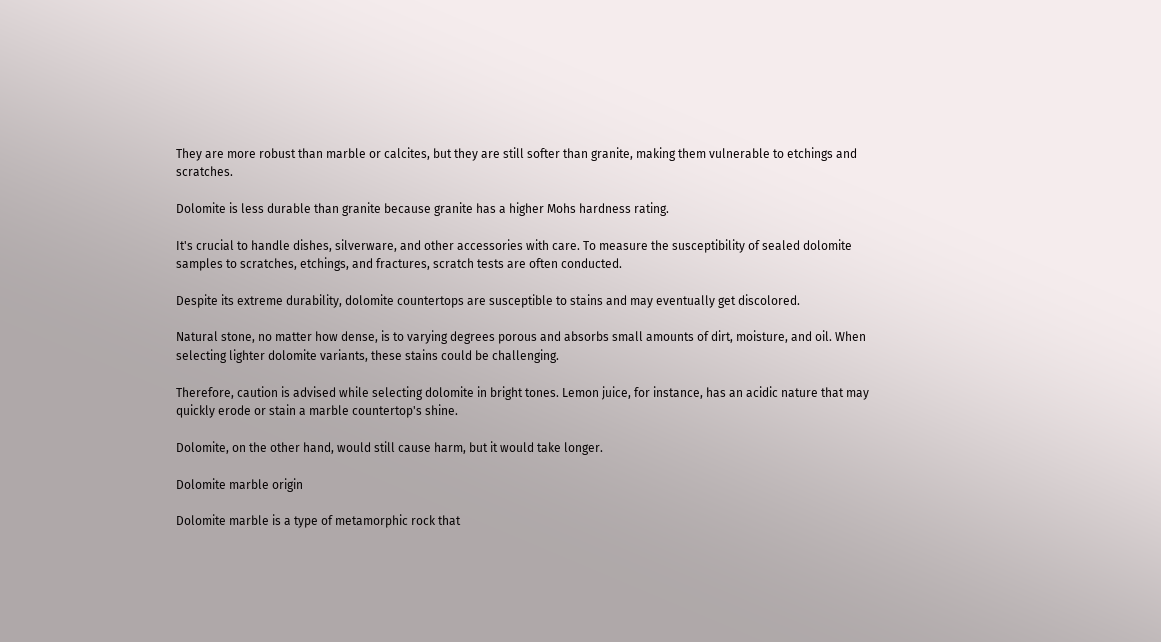They are more robust than marble or calcites, but they are still softer than granite, making them vulnerable to etchings and scratches.

Dolomite is less durable than granite because granite has a higher Mohs hardness rating.

It's crucial to handle dishes, silverware, and other accessories with care. To measure the susceptibility of sealed dolomite samples to scratches, etchings, and fractures, scratch tests are often conducted.

Despite its extreme durability, dolomite countertops are susceptible to stains and may eventually get discolored.

Natural stone, no matter how dense, is to varying degrees porous and absorbs small amounts of dirt, moisture, and oil. When selecting lighter dolomite variants, these stains could be challenging.

Therefore, caution is advised while selecting dolomite in bright tones. Lemon juice, for instance, has an acidic nature that may quickly erode or stain a marble countertop's shine.

Dolomite, on the other hand, would still cause harm, but it would take longer.

Dolomite marble origin

Dolomite marble is a type of metamorphic rock that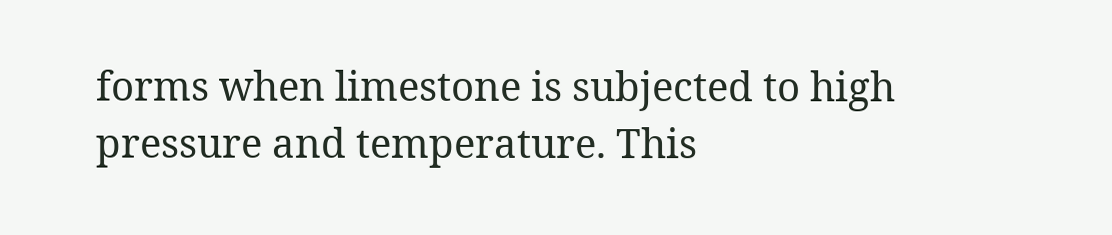forms when limestone is subjected to high pressure and temperature. This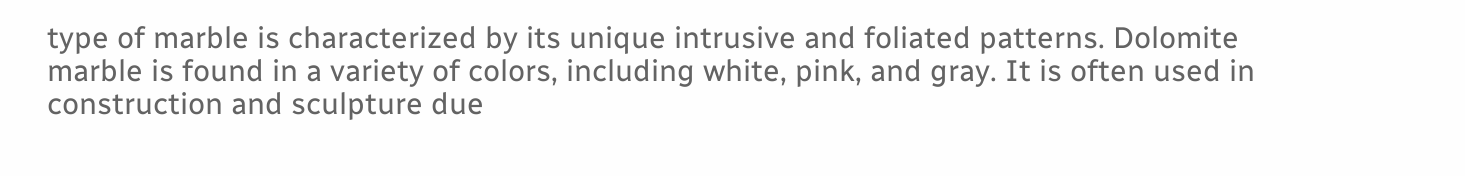type of marble is characterized by its unique intrusive and foliated patterns. Dolomite marble is found in a variety of colors, including white, pink, and gray. It is often used in construction and sculpture due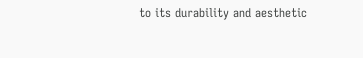to its durability and aesthetic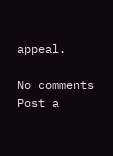appeal.

No comments
Post a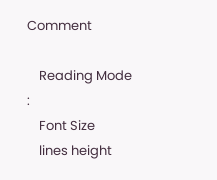Comment

    Reading Mode :
    Font Size
    lines height